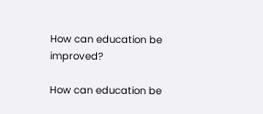How can education be improved?

How can education be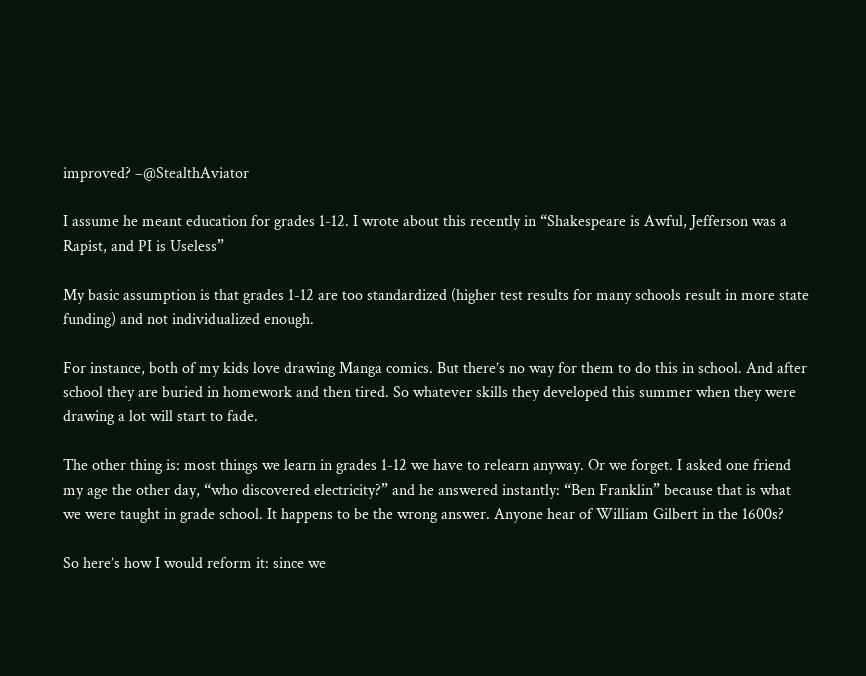improved? –@StealthAviator

I assume he meant education for grades 1-12. I wrote about this recently in “Shakespeare is Awful, Jefferson was a Rapist, and PI is Useless”

My basic assumption is that grades 1-12 are too standardized (higher test results for many schools result in more state funding) and not individualized enough.

For instance, both of my kids love drawing Manga comics. But there’s no way for them to do this in school. And after school they are buried in homework and then tired. So whatever skills they developed this summer when they were drawing a lot will start to fade.

The other thing is: most things we learn in grades 1-12 we have to relearn anyway. Or we forget. I asked one friend my age the other day, “who discovered electricity?” and he answered instantly: “Ben Franklin” because that is what we were taught in grade school. It happens to be the wrong answer. Anyone hear of William Gilbert in the 1600s?

So here’s how I would reform it: since we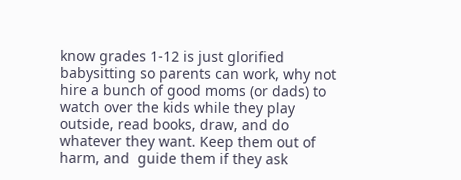know grades 1-12 is just glorified babysitting so parents can work, why not hire a bunch of good moms (or dads) to watch over the kids while they play outside, read books, draw, and do whatever they want. Keep them out of harm, and  guide them if they ask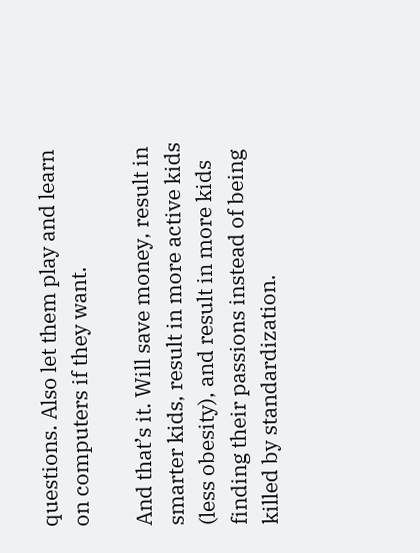questions. Also let them play and learn on computers if they want.

And that’s it. Will save money, result in smarter kids, result in more active kids (less obesity), and result in more kids finding their passions instead of being killed by standardization.